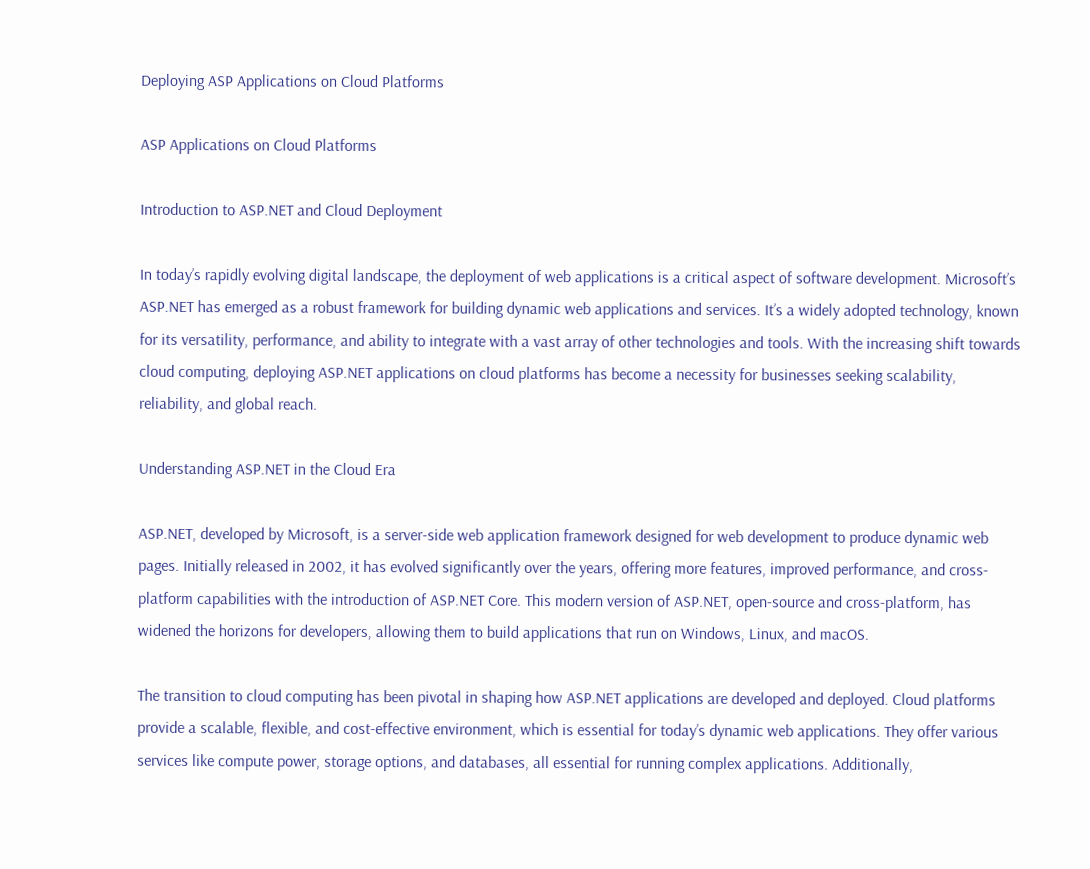Deploying ASP Applications on Cloud Platforms

ASP Applications on Cloud Platforms

Introduction to ASP.NET and Cloud Deployment

In today’s rapidly evolving digital landscape, the deployment of web applications is a critical aspect of software development. Microsoft’s ASP.NET has emerged as a robust framework for building dynamic web applications and services. It’s a widely adopted technology, known for its versatility, performance, and ability to integrate with a vast array of other technologies and tools. With the increasing shift towards cloud computing, deploying ASP.NET applications on cloud platforms has become a necessity for businesses seeking scalability, reliability, and global reach.

Understanding ASP.NET in the Cloud Era

ASP.NET, developed by Microsoft, is a server-side web application framework designed for web development to produce dynamic web pages. Initially released in 2002, it has evolved significantly over the years, offering more features, improved performance, and cross-platform capabilities with the introduction of ASP.NET Core. This modern version of ASP.NET, open-source and cross-platform, has widened the horizons for developers, allowing them to build applications that run on Windows, Linux, and macOS.

The transition to cloud computing has been pivotal in shaping how ASP.NET applications are developed and deployed. Cloud platforms provide a scalable, flexible, and cost-effective environment, which is essential for today’s dynamic web applications. They offer various services like compute power, storage options, and databases, all essential for running complex applications. Additionally,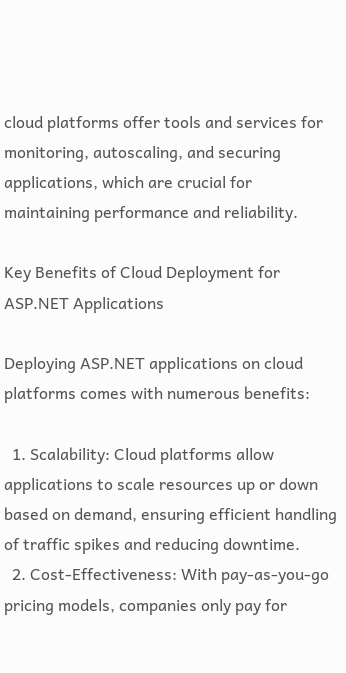cloud platforms offer tools and services for monitoring, autoscaling, and securing applications, which are crucial for maintaining performance and reliability.

Key Benefits of Cloud Deployment for ASP.NET Applications

Deploying ASP.NET applications on cloud platforms comes with numerous benefits:

  1. Scalability: Cloud platforms allow applications to scale resources up or down based on demand, ensuring efficient handling of traffic spikes and reducing downtime.
  2. Cost-Effectiveness: With pay-as-you-go pricing models, companies only pay for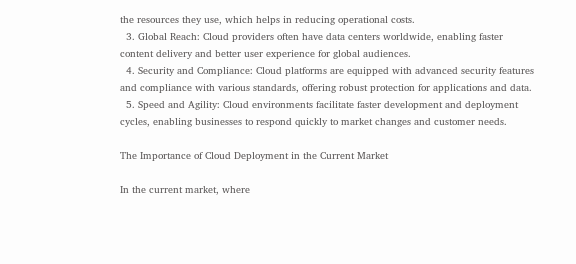the resources they use, which helps in reducing operational costs.
  3. Global Reach: Cloud providers often have data centers worldwide, enabling faster content delivery and better user experience for global audiences.
  4. Security and Compliance: Cloud platforms are equipped with advanced security features and compliance with various standards, offering robust protection for applications and data.
  5. Speed and Agility: Cloud environments facilitate faster development and deployment cycles, enabling businesses to respond quickly to market changes and customer needs.

The Importance of Cloud Deployment in the Current Market

In the current market, where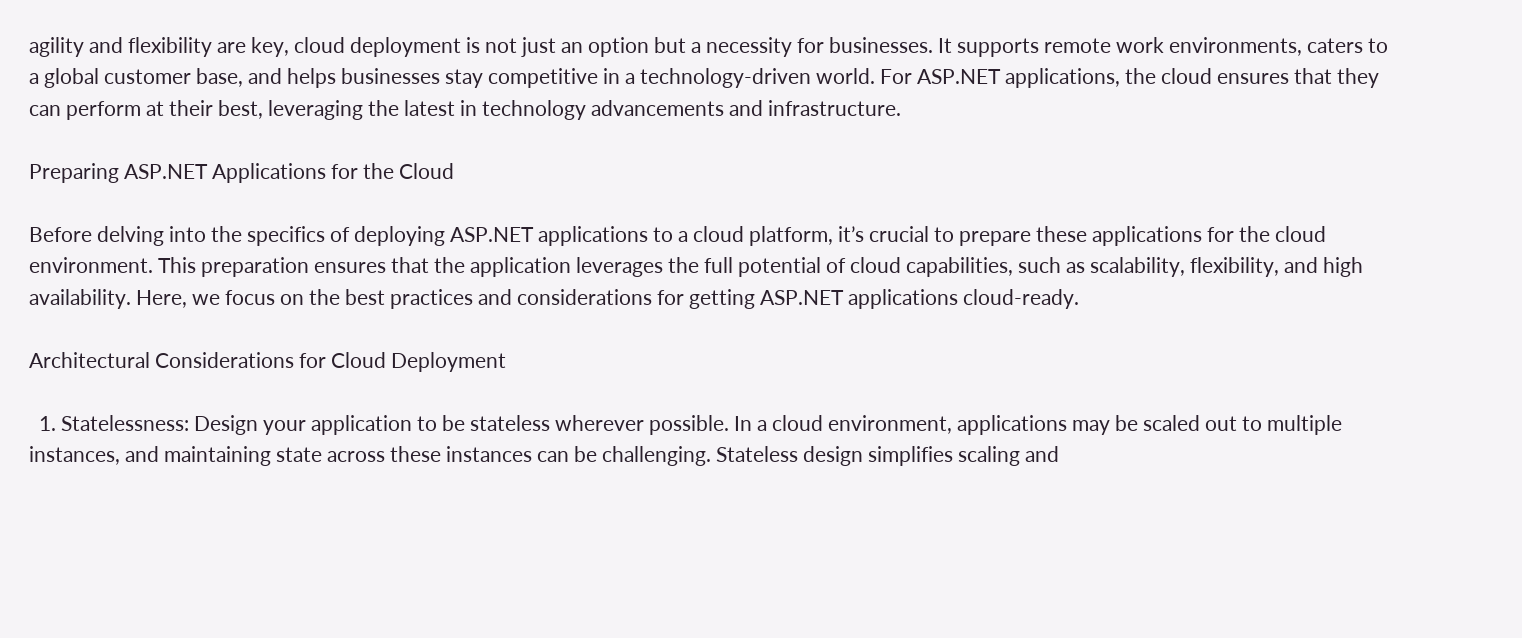agility and flexibility are key, cloud deployment is not just an option but a necessity for businesses. It supports remote work environments, caters to a global customer base, and helps businesses stay competitive in a technology-driven world. For ASP.NET applications, the cloud ensures that they can perform at their best, leveraging the latest in technology advancements and infrastructure.

Preparing ASP.NET Applications for the Cloud

Before delving into the specifics of deploying ASP.NET applications to a cloud platform, it’s crucial to prepare these applications for the cloud environment. This preparation ensures that the application leverages the full potential of cloud capabilities, such as scalability, flexibility, and high availability. Here, we focus on the best practices and considerations for getting ASP.NET applications cloud-ready.

Architectural Considerations for Cloud Deployment

  1. Statelessness: Design your application to be stateless wherever possible. In a cloud environment, applications may be scaled out to multiple instances, and maintaining state across these instances can be challenging. Stateless design simplifies scaling and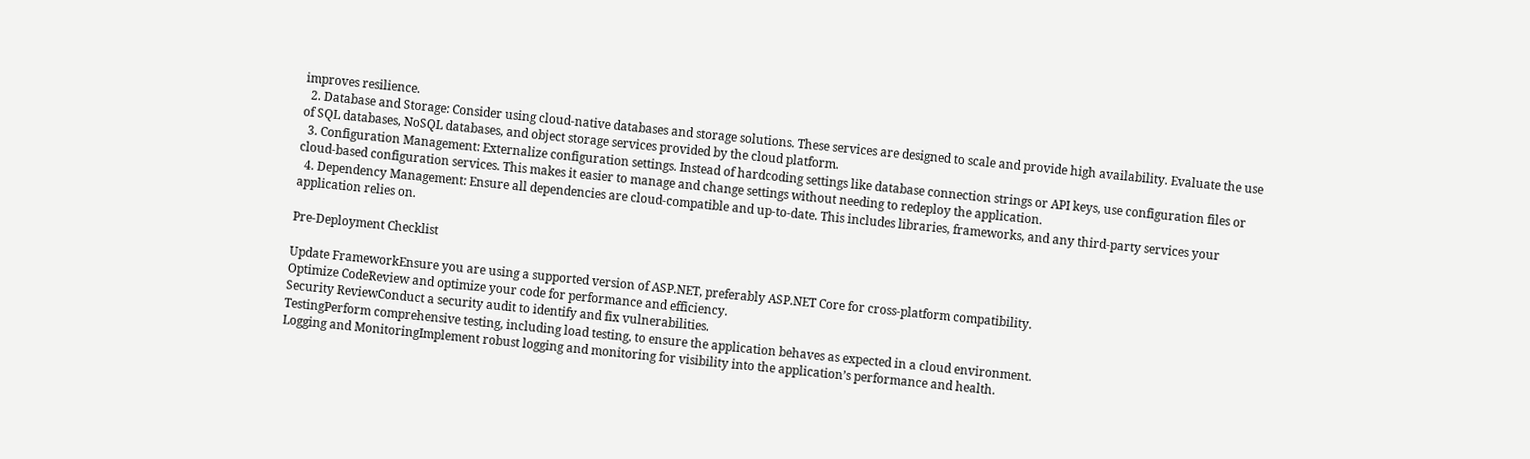improves resilience.
  2. Database and Storage: Consider using cloud-native databases and storage solutions. These services are designed to scale and provide high availability. Evaluate the use of SQL databases, NoSQL databases, and object storage services provided by the cloud platform.
  3. Configuration Management: Externalize configuration settings. Instead of hardcoding settings like database connection strings or API keys, use configuration files or cloud-based configuration services. This makes it easier to manage and change settings without needing to redeploy the application.
  4. Dependency Management: Ensure all dependencies are cloud-compatible and up-to-date. This includes libraries, frameworks, and any third-party services your application relies on.

Pre-Deployment Checklist

Update FrameworkEnsure you are using a supported version of ASP.NET, preferably ASP.NET Core for cross-platform compatibility.
Optimize CodeReview and optimize your code for performance and efficiency.
Security ReviewConduct a security audit to identify and fix vulnerabilities.
TestingPerform comprehensive testing, including load testing, to ensure the application behaves as expected in a cloud environment.
Logging and MonitoringImplement robust logging and monitoring for visibility into the application’s performance and health.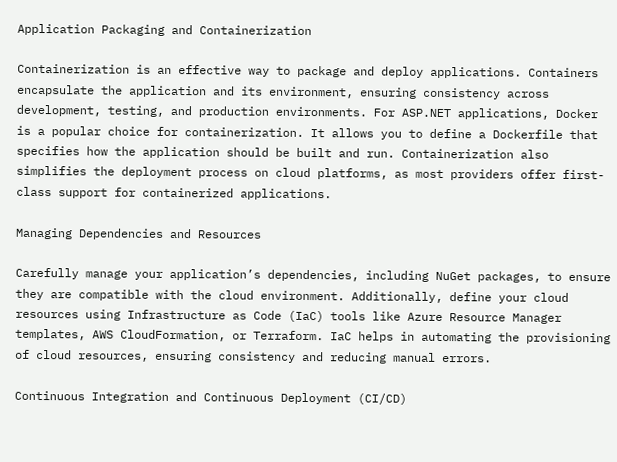Application Packaging and Containerization

Containerization is an effective way to package and deploy applications. Containers encapsulate the application and its environment, ensuring consistency across development, testing, and production environments. For ASP.NET applications, Docker is a popular choice for containerization. It allows you to define a Dockerfile that specifies how the application should be built and run. Containerization also simplifies the deployment process on cloud platforms, as most providers offer first-class support for containerized applications.

Managing Dependencies and Resources

Carefully manage your application’s dependencies, including NuGet packages, to ensure they are compatible with the cloud environment. Additionally, define your cloud resources using Infrastructure as Code (IaC) tools like Azure Resource Manager templates, AWS CloudFormation, or Terraform. IaC helps in automating the provisioning of cloud resources, ensuring consistency and reducing manual errors.

Continuous Integration and Continuous Deployment (CI/CD)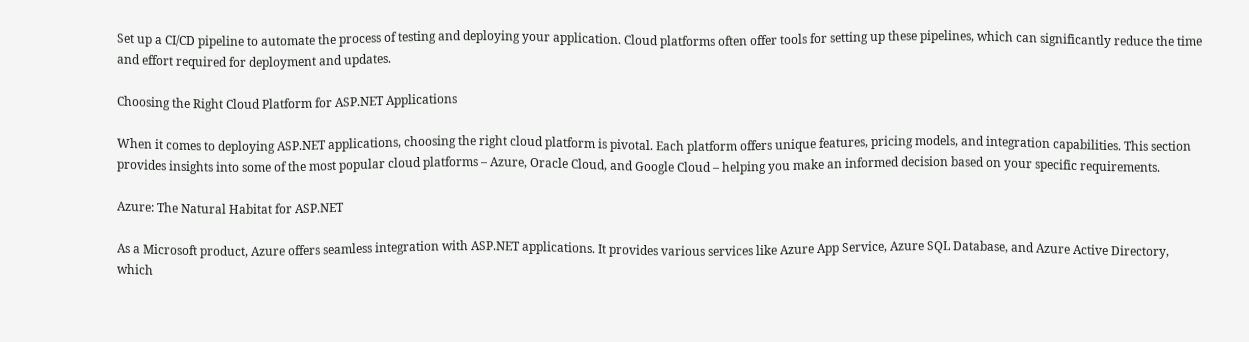Set up a CI/CD pipeline to automate the process of testing and deploying your application. Cloud platforms often offer tools for setting up these pipelines, which can significantly reduce the time and effort required for deployment and updates.

Choosing the Right Cloud Platform for ASP.NET Applications

When it comes to deploying ASP.NET applications, choosing the right cloud platform is pivotal. Each platform offers unique features, pricing models, and integration capabilities. This section provides insights into some of the most popular cloud platforms – Azure, Oracle Cloud, and Google Cloud – helping you make an informed decision based on your specific requirements.

Azure: The Natural Habitat for ASP.NET

As a Microsoft product, Azure offers seamless integration with ASP.NET applications. It provides various services like Azure App Service, Azure SQL Database, and Azure Active Directory, which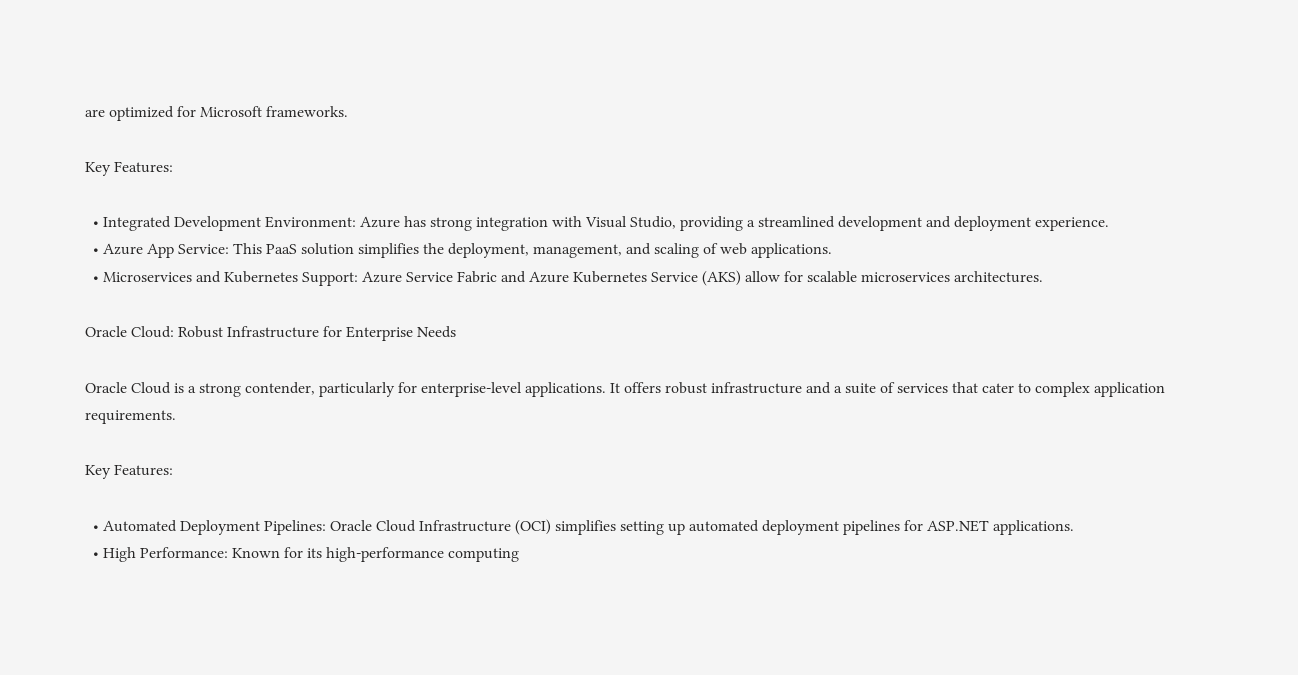are optimized for Microsoft frameworks.

Key Features:

  • Integrated Development Environment: Azure has strong integration with Visual Studio, providing a streamlined development and deployment experience.
  • Azure App Service: This PaaS solution simplifies the deployment, management, and scaling of web applications.
  • Microservices and Kubernetes Support: Azure Service Fabric and Azure Kubernetes Service (AKS) allow for scalable microservices architectures.

Oracle Cloud: Robust Infrastructure for Enterprise Needs

Oracle Cloud is a strong contender, particularly for enterprise-level applications. It offers robust infrastructure and a suite of services that cater to complex application requirements.

Key Features:

  • Automated Deployment Pipelines: Oracle Cloud Infrastructure (OCI) simplifies setting up automated deployment pipelines for ASP.NET applications.
  • High Performance: Known for its high-performance computing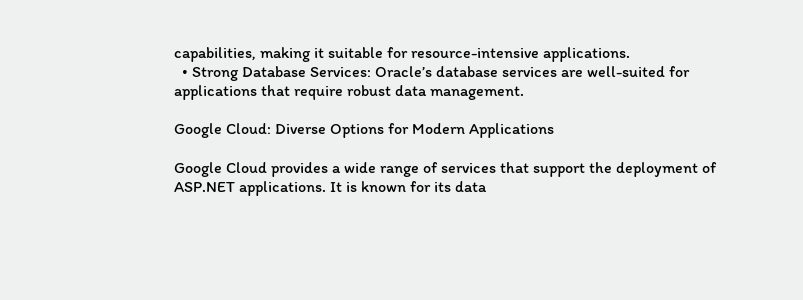capabilities, making it suitable for resource-intensive applications.
  • Strong Database Services: Oracle’s database services are well-suited for applications that require robust data management.

Google Cloud: Diverse Options for Modern Applications

Google Cloud provides a wide range of services that support the deployment of ASP.NET applications. It is known for its data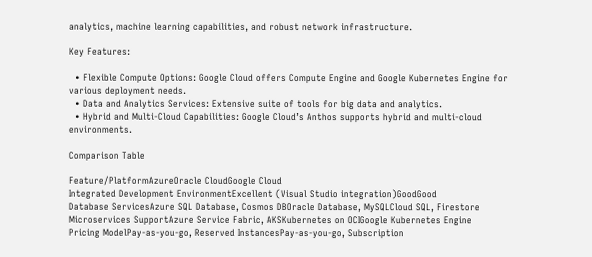analytics, machine learning capabilities, and robust network infrastructure.

Key Features:

  • Flexible Compute Options: Google Cloud offers Compute Engine and Google Kubernetes Engine for various deployment needs.
  • Data and Analytics Services: Extensive suite of tools for big data and analytics.
  • Hybrid and Multi-Cloud Capabilities: Google Cloud’s Anthos supports hybrid and multi-cloud environments.

Comparison Table

Feature/PlatformAzureOracle CloudGoogle Cloud
Integrated Development EnvironmentExcellent (Visual Studio integration)GoodGood
Database ServicesAzure SQL Database, Cosmos DBOracle Database, MySQLCloud SQL, Firestore
Microservices SupportAzure Service Fabric, AKSKubernetes on OCIGoogle Kubernetes Engine
Pricing ModelPay-as-you-go, Reserved InstancesPay-as-you-go, Subscription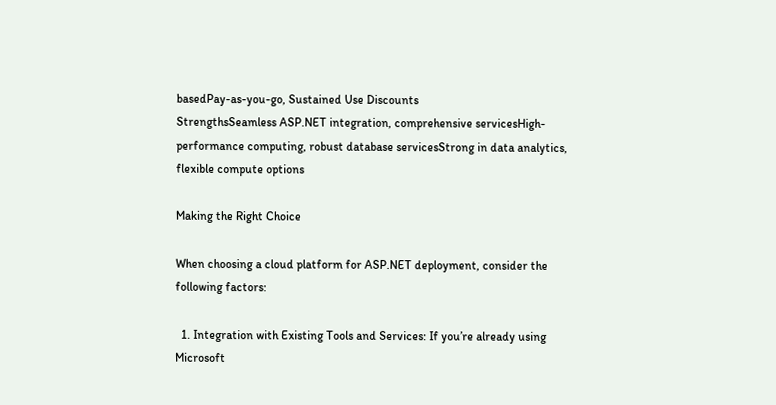basedPay-as-you-go, Sustained Use Discounts
StrengthsSeamless ASP.NET integration, comprehensive servicesHigh-performance computing, robust database servicesStrong in data analytics, flexible compute options

Making the Right Choice

When choosing a cloud platform for ASP.NET deployment, consider the following factors:

  1. Integration with Existing Tools and Services: If you’re already using Microsoft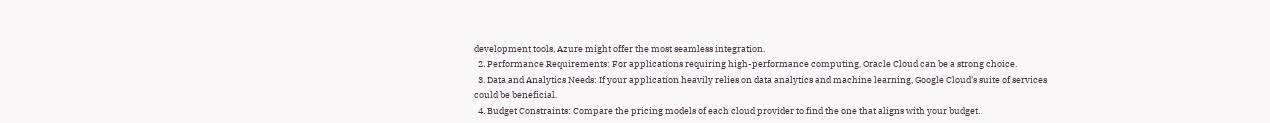development tools, Azure might offer the most seamless integration.
  2. Performance Requirements: For applications requiring high-performance computing, Oracle Cloud can be a strong choice.
  3. Data and Analytics Needs: If your application heavily relies on data analytics and machine learning, Google Cloud’s suite of services could be beneficial.
  4. Budget Constraints: Compare the pricing models of each cloud provider to find the one that aligns with your budget.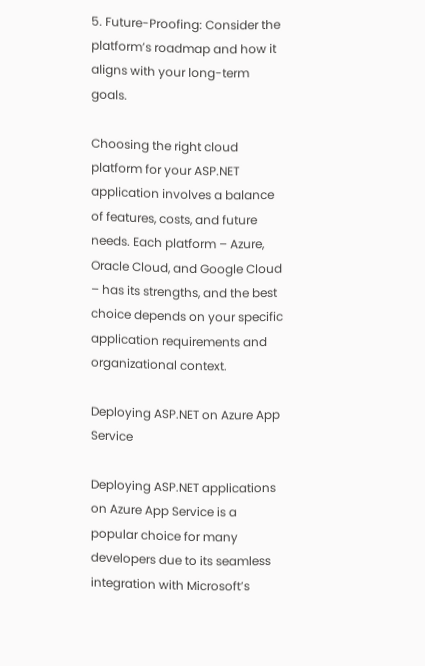5. Future-Proofing: Consider the platform’s roadmap and how it aligns with your long-term goals.

Choosing the right cloud platform for your ASP.NET application involves a balance of features, costs, and future needs. Each platform – Azure, Oracle Cloud, and Google Cloud – has its strengths, and the best choice depends on your specific application requirements and organizational context.

Deploying ASP.NET on Azure App Service

Deploying ASP.NET applications on Azure App Service is a popular choice for many developers due to its seamless integration with Microsoft’s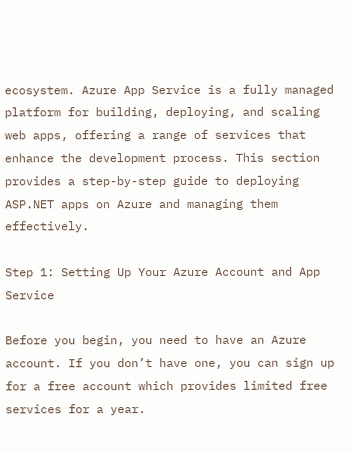ecosystem. Azure App Service is a fully managed platform for building, deploying, and scaling web apps, offering a range of services that enhance the development process. This section provides a step-by-step guide to deploying ASP.NET apps on Azure and managing them effectively.

Step 1: Setting Up Your Azure Account and App Service

Before you begin, you need to have an Azure account. If you don’t have one, you can sign up for a free account which provides limited free services for a year.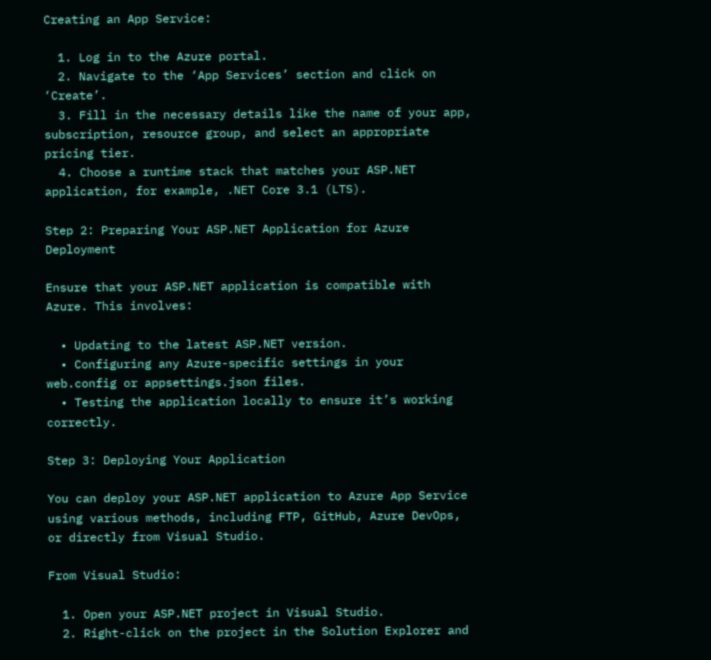Creating an App Service:

  1. Log in to the Azure portal.
  2. Navigate to the ‘App Services’ section and click on ‘Create’.
  3. Fill in the necessary details like the name of your app, subscription, resource group, and select an appropriate pricing tier.
  4. Choose a runtime stack that matches your ASP.NET application, for example, .NET Core 3.1 (LTS).

Step 2: Preparing Your ASP.NET Application for Azure Deployment

Ensure that your ASP.NET application is compatible with Azure. This involves:

  • Updating to the latest ASP.NET version.
  • Configuring any Azure-specific settings in your web.config or appsettings.json files.
  • Testing the application locally to ensure it’s working correctly.

Step 3: Deploying Your Application

You can deploy your ASP.NET application to Azure App Service using various methods, including FTP, GitHub, Azure DevOps, or directly from Visual Studio.

From Visual Studio:

  1. Open your ASP.NET project in Visual Studio.
  2. Right-click on the project in the Solution Explorer and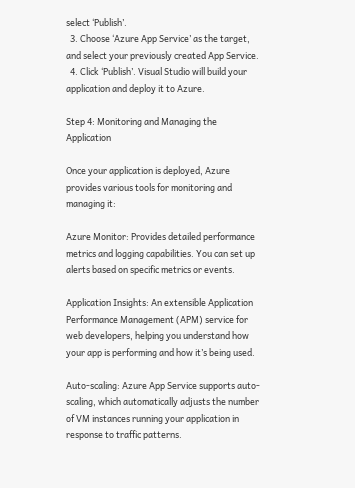select ‘Publish’.
  3. Choose ‘Azure App Service’ as the target, and select your previously created App Service.
  4. Click ‘Publish’. Visual Studio will build your application and deploy it to Azure.

Step 4: Monitoring and Managing the Application

Once your application is deployed, Azure provides various tools for monitoring and managing it:

Azure Monitor: Provides detailed performance metrics and logging capabilities. You can set up alerts based on specific metrics or events.

Application Insights: An extensible Application Performance Management (APM) service for web developers, helping you understand how your app is performing and how it’s being used.

Auto-scaling: Azure App Service supports auto-scaling, which automatically adjusts the number of VM instances running your application in response to traffic patterns.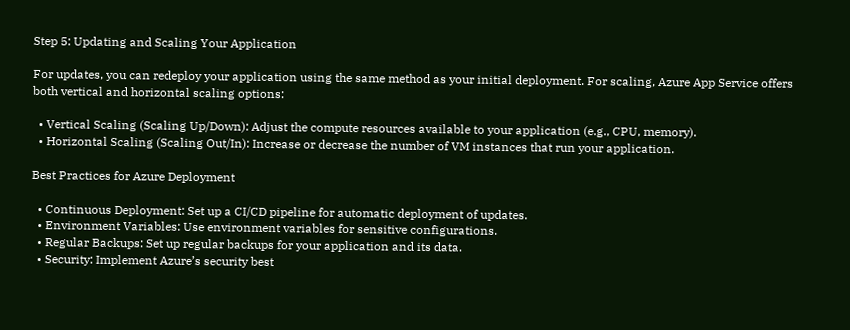Step 5: Updating and Scaling Your Application

For updates, you can redeploy your application using the same method as your initial deployment. For scaling, Azure App Service offers both vertical and horizontal scaling options:

  • Vertical Scaling (Scaling Up/Down): Adjust the compute resources available to your application (e.g., CPU, memory).
  • Horizontal Scaling (Scaling Out/In): Increase or decrease the number of VM instances that run your application.

Best Practices for Azure Deployment

  • Continuous Deployment: Set up a CI/CD pipeline for automatic deployment of updates.
  • Environment Variables: Use environment variables for sensitive configurations.
  • Regular Backups: Set up regular backups for your application and its data.
  • Security: Implement Azure’s security best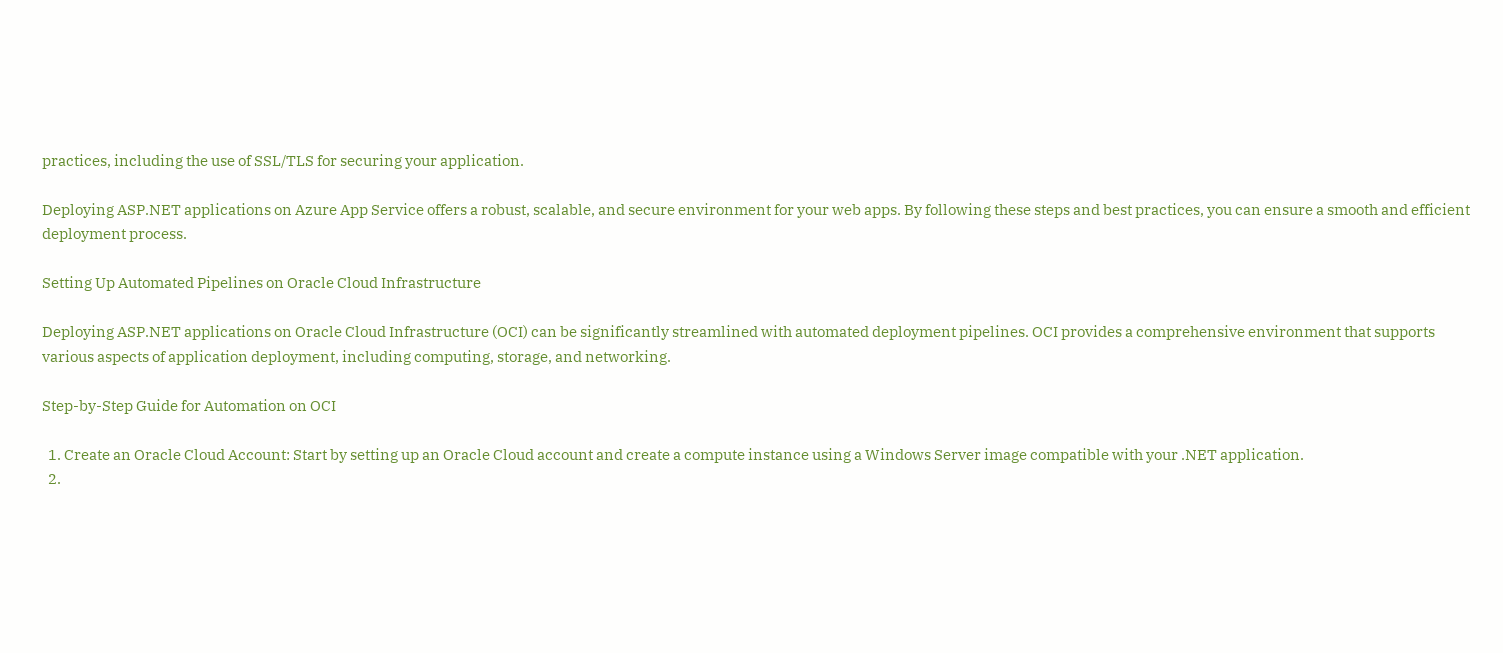practices, including the use of SSL/TLS for securing your application.

Deploying ASP.NET applications on Azure App Service offers a robust, scalable, and secure environment for your web apps. By following these steps and best practices, you can ensure a smooth and efficient deployment process.

Setting Up Automated Pipelines on Oracle Cloud Infrastructure

Deploying ASP.NET applications on Oracle Cloud Infrastructure (OCI) can be significantly streamlined with automated deployment pipelines. OCI provides a comprehensive environment that supports various aspects of application deployment, including computing, storage, and networking.

Step-by-Step Guide for Automation on OCI

  1. Create an Oracle Cloud Account: Start by setting up an Oracle Cloud account and create a compute instance using a Windows Server image compatible with your .NET application.
  2.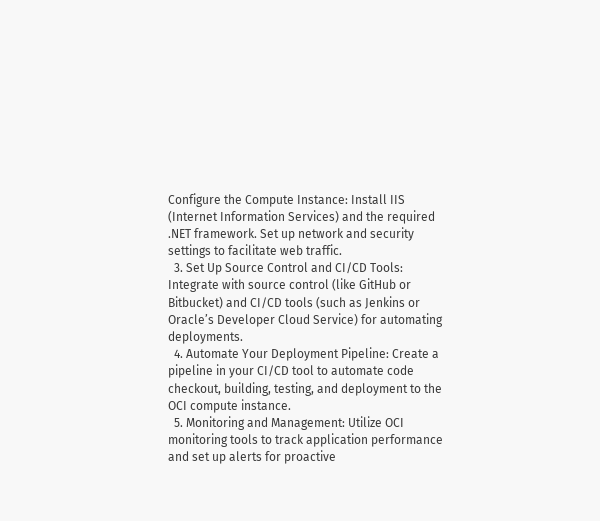Configure the Compute Instance: Install IIS (Internet Information Services) and the required .NET framework. Set up network and security settings to facilitate web traffic.
  3. Set Up Source Control and CI/CD Tools: Integrate with source control (like GitHub or Bitbucket) and CI/CD tools (such as Jenkins or Oracle’s Developer Cloud Service) for automating deployments.
  4. Automate Your Deployment Pipeline: Create a pipeline in your CI/CD tool to automate code checkout, building, testing, and deployment to the OCI compute instance.
  5. Monitoring and Management: Utilize OCI monitoring tools to track application performance and set up alerts for proactive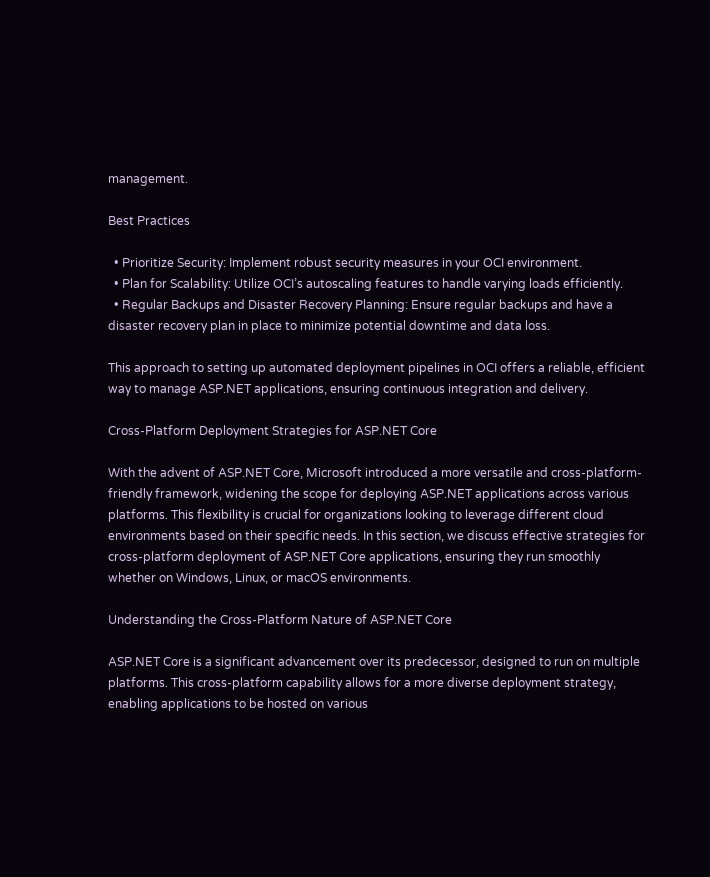management.

Best Practices

  • Prioritize Security: Implement robust security measures in your OCI environment.
  • Plan for Scalability: Utilize OCI’s autoscaling features to handle varying loads efficiently.
  • Regular Backups and Disaster Recovery Planning: Ensure regular backups and have a disaster recovery plan in place to minimize potential downtime and data loss.

This approach to setting up automated deployment pipelines in OCI offers a reliable, efficient way to manage ASP.NET applications, ensuring continuous integration and delivery.

Cross-Platform Deployment Strategies for ASP.NET Core

With the advent of ASP.NET Core, Microsoft introduced a more versatile and cross-platform-friendly framework, widening the scope for deploying ASP.NET applications across various platforms. This flexibility is crucial for organizations looking to leverage different cloud environments based on their specific needs. In this section, we discuss effective strategies for cross-platform deployment of ASP.NET Core applications, ensuring they run smoothly whether on Windows, Linux, or macOS environments.

Understanding the Cross-Platform Nature of ASP.NET Core

ASP.NET Core is a significant advancement over its predecessor, designed to run on multiple platforms. This cross-platform capability allows for a more diverse deployment strategy, enabling applications to be hosted on various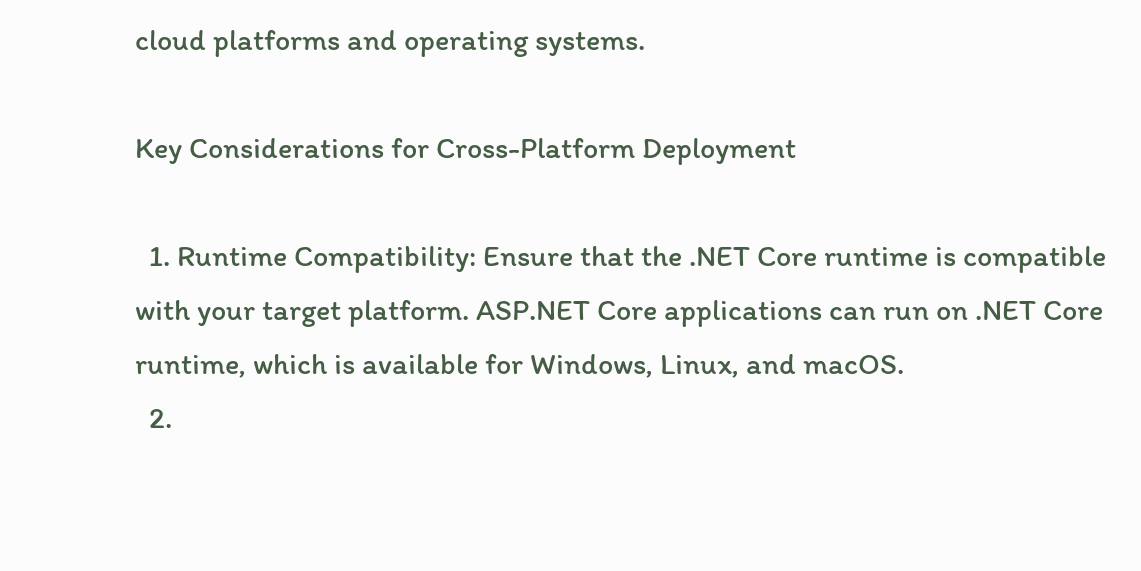cloud platforms and operating systems.

Key Considerations for Cross-Platform Deployment

  1. Runtime Compatibility: Ensure that the .NET Core runtime is compatible with your target platform. ASP.NET Core applications can run on .NET Core runtime, which is available for Windows, Linux, and macOS.
  2.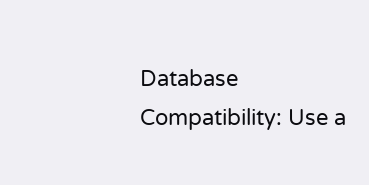Database Compatibility: Use a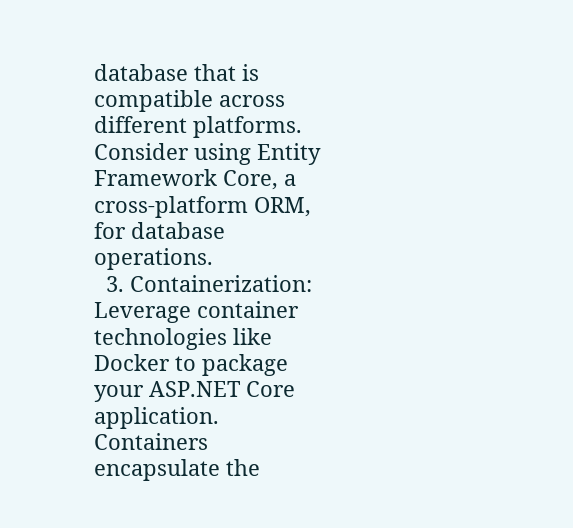database that is compatible across different platforms. Consider using Entity Framework Core, a cross-platform ORM, for database operations.
  3. Containerization: Leverage container technologies like Docker to package your ASP.NET Core application. Containers encapsulate the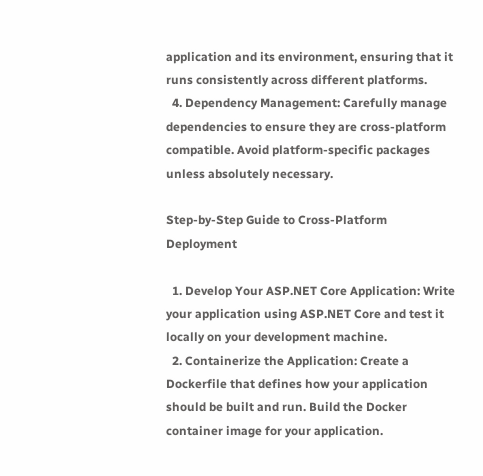application and its environment, ensuring that it runs consistently across different platforms.
  4. Dependency Management: Carefully manage dependencies to ensure they are cross-platform compatible. Avoid platform-specific packages unless absolutely necessary.

Step-by-Step Guide to Cross-Platform Deployment

  1. Develop Your ASP.NET Core Application: Write your application using ASP.NET Core and test it locally on your development machine.
  2. Containerize the Application: Create a Dockerfile that defines how your application should be built and run. Build the Docker container image for your application.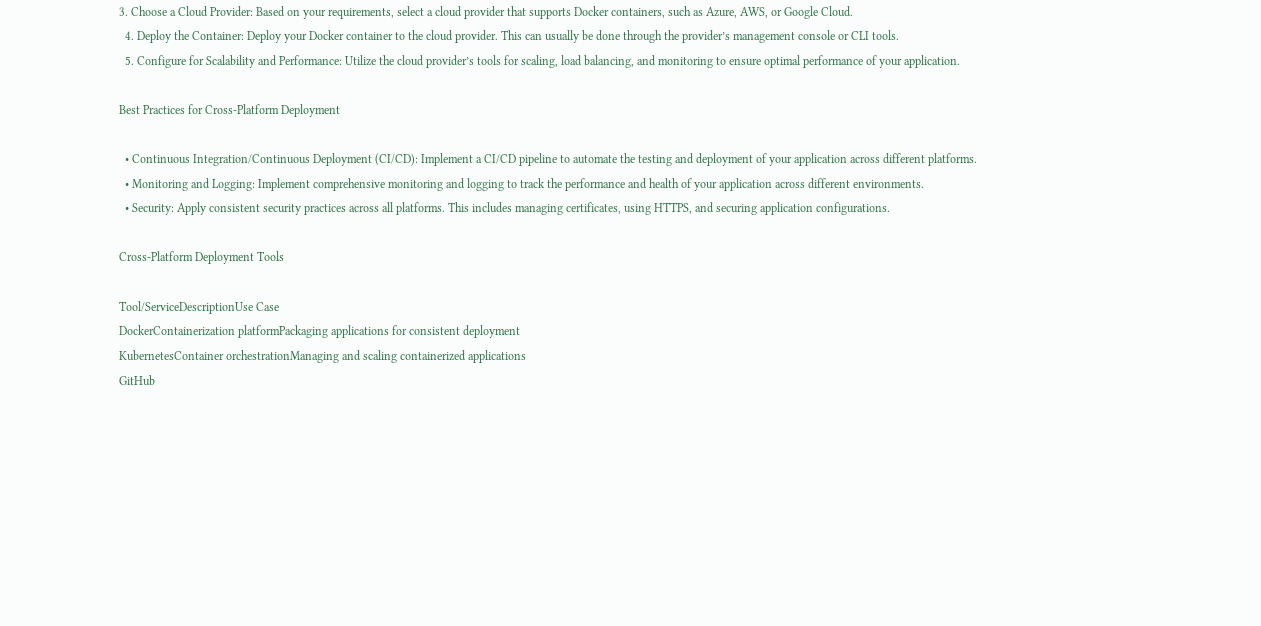3. Choose a Cloud Provider: Based on your requirements, select a cloud provider that supports Docker containers, such as Azure, AWS, or Google Cloud.
  4. Deploy the Container: Deploy your Docker container to the cloud provider. This can usually be done through the provider’s management console or CLI tools.
  5. Configure for Scalability and Performance: Utilize the cloud provider’s tools for scaling, load balancing, and monitoring to ensure optimal performance of your application.

Best Practices for Cross-Platform Deployment

  • Continuous Integration/Continuous Deployment (CI/CD): Implement a CI/CD pipeline to automate the testing and deployment of your application across different platforms.
  • Monitoring and Logging: Implement comprehensive monitoring and logging to track the performance and health of your application across different environments.
  • Security: Apply consistent security practices across all platforms. This includes managing certificates, using HTTPS, and securing application configurations.

Cross-Platform Deployment Tools

Tool/ServiceDescriptionUse Case
DockerContainerization platformPackaging applications for consistent deployment
KubernetesContainer orchestrationManaging and scaling containerized applications
GitHub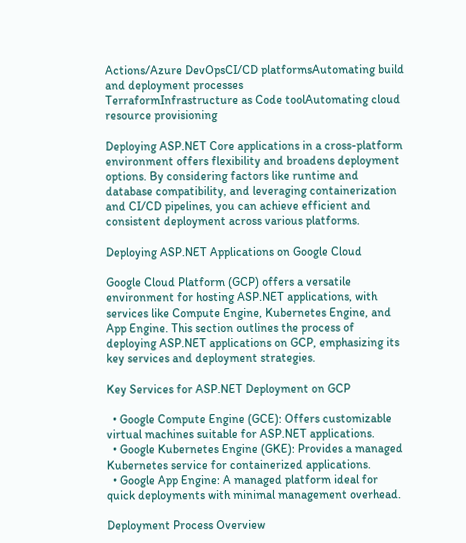Actions/Azure DevOpsCI/CD platformsAutomating build and deployment processes
TerraformInfrastructure as Code toolAutomating cloud resource provisioning

Deploying ASP.NET Core applications in a cross-platform environment offers flexibility and broadens deployment options. By considering factors like runtime and database compatibility, and leveraging containerization and CI/CD pipelines, you can achieve efficient and consistent deployment across various platforms.

Deploying ASP.NET Applications on Google Cloud

Google Cloud Platform (GCP) offers a versatile environment for hosting ASP.NET applications, with services like Compute Engine, Kubernetes Engine, and App Engine. This section outlines the process of deploying ASP.NET applications on GCP, emphasizing its key services and deployment strategies.

Key Services for ASP.NET Deployment on GCP

  • Google Compute Engine (GCE): Offers customizable virtual machines suitable for ASP.NET applications.
  • Google Kubernetes Engine (GKE): Provides a managed Kubernetes service for containerized applications.
  • Google App Engine: A managed platform ideal for quick deployments with minimal management overhead.

Deployment Process Overview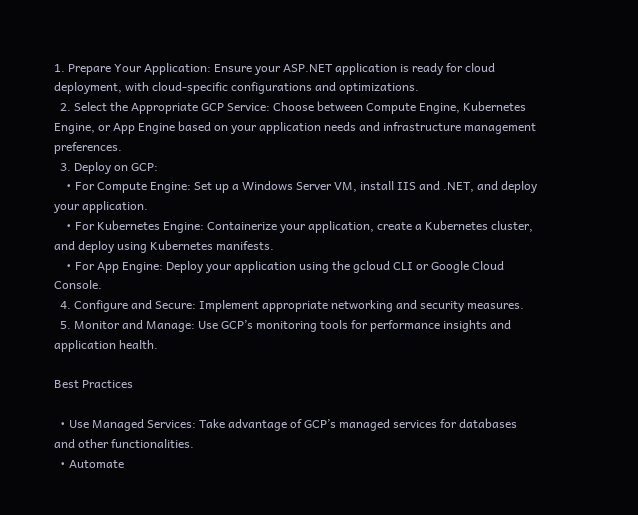1. Prepare Your Application: Ensure your ASP.NET application is ready for cloud deployment, with cloud-specific configurations and optimizations.
  2. Select the Appropriate GCP Service: Choose between Compute Engine, Kubernetes Engine, or App Engine based on your application needs and infrastructure management preferences.
  3. Deploy on GCP:
    • For Compute Engine: Set up a Windows Server VM, install IIS and .NET, and deploy your application.
    • For Kubernetes Engine: Containerize your application, create a Kubernetes cluster, and deploy using Kubernetes manifests.
    • For App Engine: Deploy your application using the gcloud CLI or Google Cloud Console.
  4. Configure and Secure: Implement appropriate networking and security measures.
  5. Monitor and Manage: Use GCP’s monitoring tools for performance insights and application health.

Best Practices

  • Use Managed Services: Take advantage of GCP’s managed services for databases and other functionalities.
  • Automate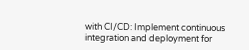with CI/CD: Implement continuous integration and deployment for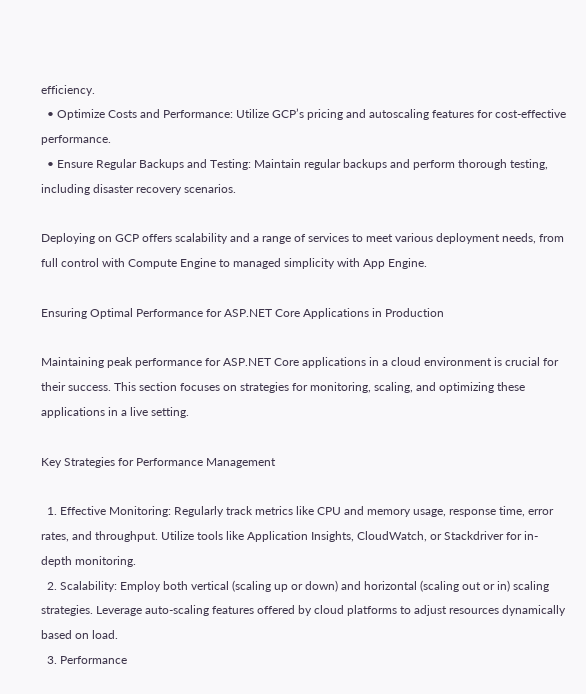efficiency.
  • Optimize Costs and Performance: Utilize GCP’s pricing and autoscaling features for cost-effective performance.
  • Ensure Regular Backups and Testing: Maintain regular backups and perform thorough testing, including disaster recovery scenarios.

Deploying on GCP offers scalability and a range of services to meet various deployment needs, from full control with Compute Engine to managed simplicity with App Engine.

Ensuring Optimal Performance for ASP.NET Core Applications in Production

Maintaining peak performance for ASP.NET Core applications in a cloud environment is crucial for their success. This section focuses on strategies for monitoring, scaling, and optimizing these applications in a live setting.

Key Strategies for Performance Management

  1. Effective Monitoring: Regularly track metrics like CPU and memory usage, response time, error rates, and throughput. Utilize tools like Application Insights, CloudWatch, or Stackdriver for in-depth monitoring.
  2. Scalability: Employ both vertical (scaling up or down) and horizontal (scaling out or in) scaling strategies. Leverage auto-scaling features offered by cloud platforms to adjust resources dynamically based on load.
  3. Performance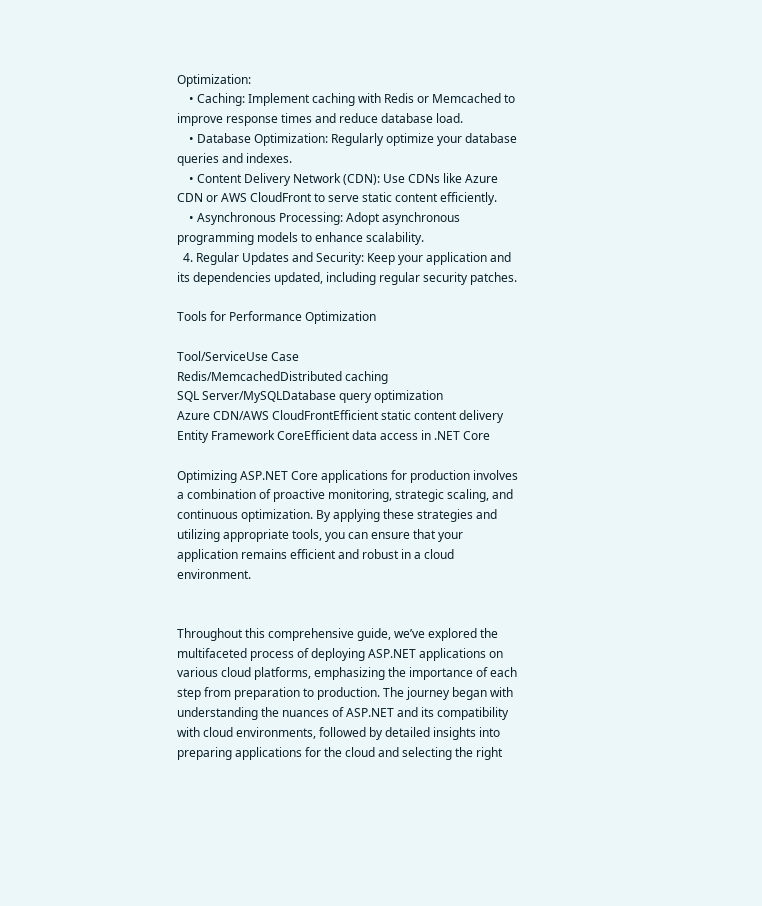Optimization:
    • Caching: Implement caching with Redis or Memcached to improve response times and reduce database load.
    • Database Optimization: Regularly optimize your database queries and indexes.
    • Content Delivery Network (CDN): Use CDNs like Azure CDN or AWS CloudFront to serve static content efficiently.
    • Asynchronous Processing: Adopt asynchronous programming models to enhance scalability.
  4. Regular Updates and Security: Keep your application and its dependencies updated, including regular security patches.

Tools for Performance Optimization

Tool/ServiceUse Case
Redis/MemcachedDistributed caching
SQL Server/MySQLDatabase query optimization
Azure CDN/AWS CloudFrontEfficient static content delivery
Entity Framework CoreEfficient data access in .NET Core

Optimizing ASP.NET Core applications for production involves a combination of proactive monitoring, strategic scaling, and continuous optimization. By applying these strategies and utilizing appropriate tools, you can ensure that your application remains efficient and robust in a cloud environment.


Throughout this comprehensive guide, we’ve explored the multifaceted process of deploying ASP.NET applications on various cloud platforms, emphasizing the importance of each step from preparation to production. The journey began with understanding the nuances of ASP.NET and its compatibility with cloud environments, followed by detailed insights into preparing applications for the cloud and selecting the right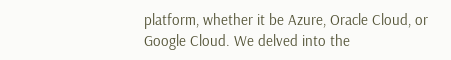platform, whether it be Azure, Oracle Cloud, or Google Cloud. We delved into the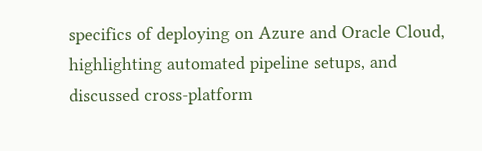specifics of deploying on Azure and Oracle Cloud, highlighting automated pipeline setups, and discussed cross-platform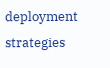deployment strategies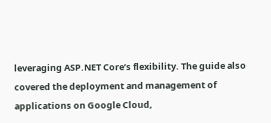leveraging ASP.NET Core’s flexibility. The guide also covered the deployment and management of applications on Google Cloud,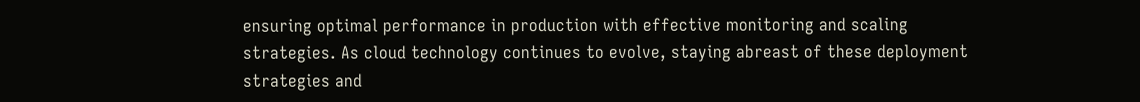ensuring optimal performance in production with effective monitoring and scaling strategies. As cloud technology continues to evolve, staying abreast of these deployment strategies and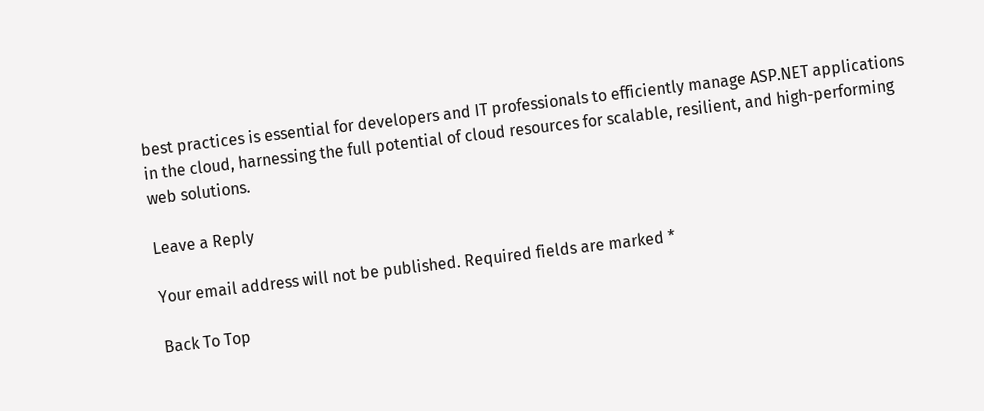best practices is essential for developers and IT professionals to efficiently manage ASP.NET applications in the cloud, harnessing the full potential of cloud resources for scalable, resilient, and high-performing web solutions.

Leave a Reply

Your email address will not be published. Required fields are marked *

Back To Top